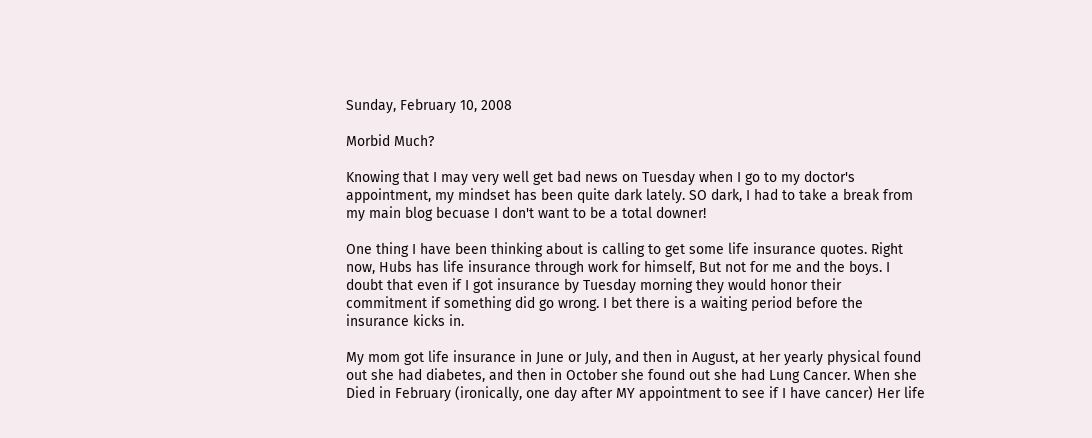Sunday, February 10, 2008

Morbid Much?

Knowing that I may very well get bad news on Tuesday when I go to my doctor's appointment, my mindset has been quite dark lately. SO dark, I had to take a break from my main blog becuase I don't want to be a total downer!

One thing I have been thinking about is calling to get some life insurance quotes. Right now, Hubs has life insurance through work for himself, But not for me and the boys. I doubt that even if I got insurance by Tuesday morning they would honor their commitment if something did go wrong. I bet there is a waiting period before the insurance kicks in.

My mom got life insurance in June or July, and then in August, at her yearly physical found out she had diabetes, and then in October she found out she had Lung Cancer. When she Died in February (ironically, one day after MY appointment to see if I have cancer) Her life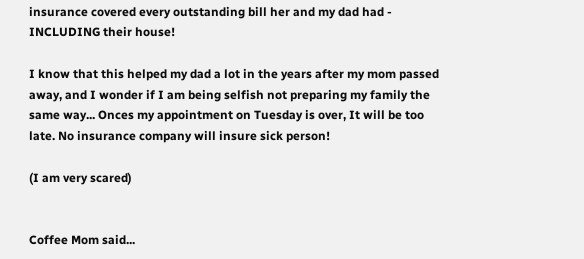insurance covered every outstanding bill her and my dad had - INCLUDING their house!

I know that this helped my dad a lot in the years after my mom passed away, and I wonder if I am being selfish not preparing my family the same way... Onces my appointment on Tuesday is over, It will be too late. No insurance company will insure sick person!

(I am very scared)


Coffee Mom said...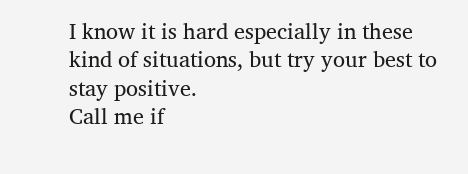I know it is hard especially in these kind of situations, but try your best to stay positive.
Call me if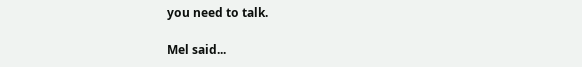you need to talk.

Mel said...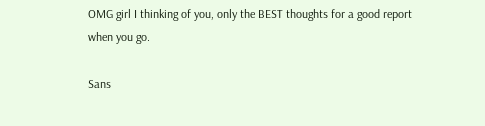OMG girl I thinking of you, only the BEST thoughts for a good report when you go.

Sans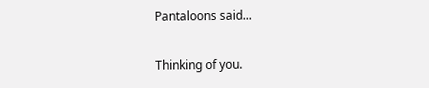Pantaloons said...

Thinking of you.